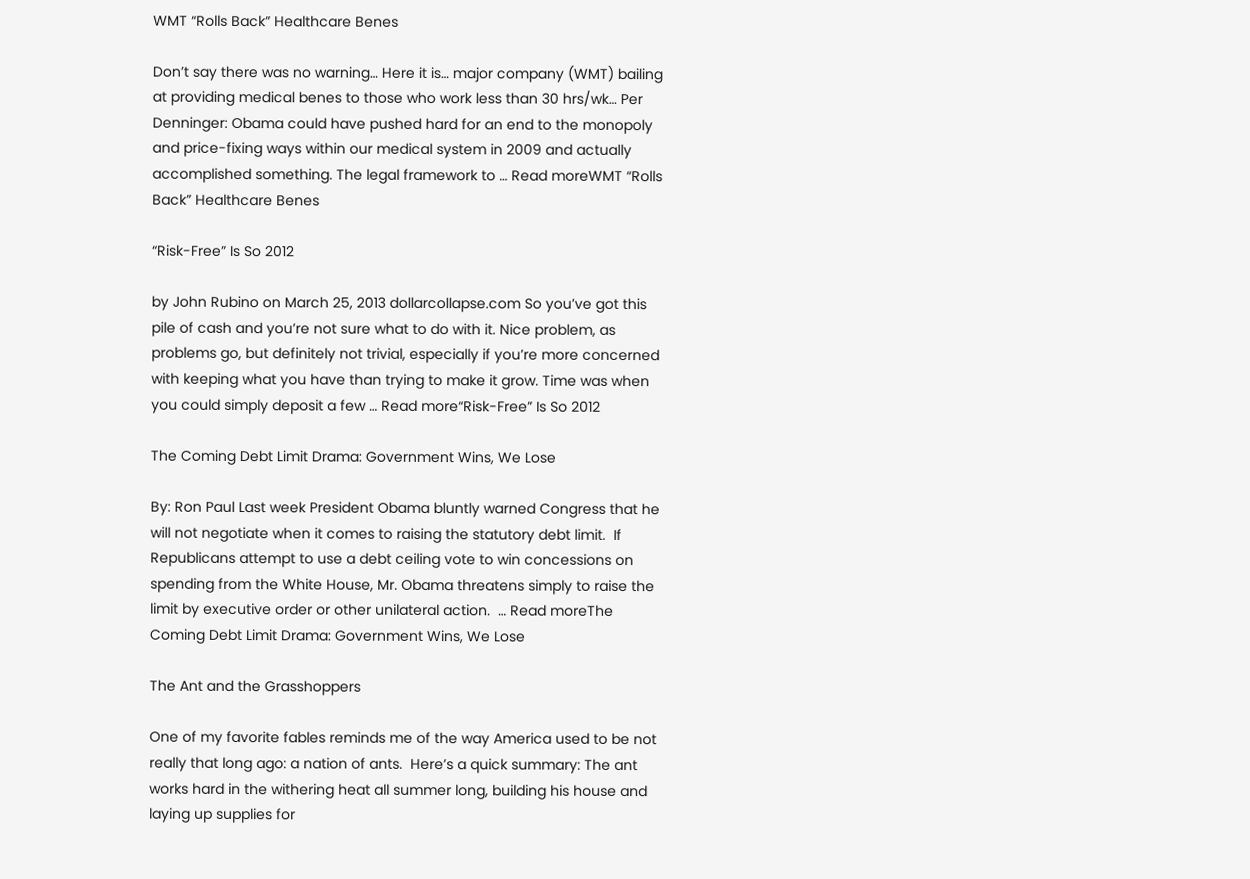WMT “Rolls Back” Healthcare Benes

Don’t say there was no warning… Here it is… major company (WMT) bailing at providing medical benes to those who work less than 30 hrs/wk… Per Denninger: Obama could have pushed hard for an end to the monopoly and price-fixing ways within our medical system in 2009 and actually accomplished something. The legal framework to … Read moreWMT “Rolls Back” Healthcare Benes

“Risk-Free” Is So 2012

by John Rubino on March 25, 2013 dollarcollapse.com So you’ve got this pile of cash and you’re not sure what to do with it. Nice problem, as problems go, but definitely not trivial, especially if you’re more concerned with keeping what you have than trying to make it grow. Time was when you could simply deposit a few … Read more“Risk-Free” Is So 2012

The Coming Debt Limit Drama: Government Wins, We Lose

By: Ron Paul Last week President Obama bluntly warned Congress that he will not negotiate when it comes to raising the statutory debt limit.  If Republicans attempt to use a debt ceiling vote to win concessions on spending from the White House, Mr. Obama threatens simply to raise the limit by executive order or other unilateral action.  … Read moreThe Coming Debt Limit Drama: Government Wins, We Lose

The Ant and the Grasshoppers

One of my favorite fables reminds me of the way America used to be not really that long ago: a nation of ants.  Here’s a quick summary: The ant works hard in the withering heat all summer long, building his house and laying up supplies for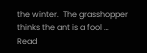the winter.  The grasshopper thinks the ant is a fool … Read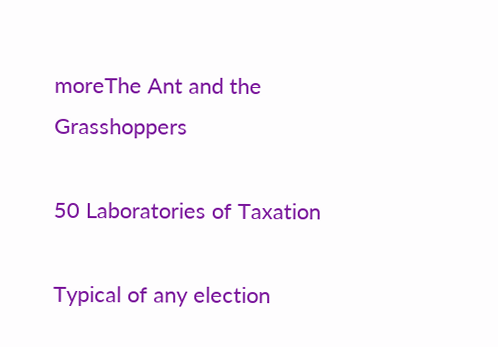moreThe Ant and the Grasshoppers

50 Laboratories of Taxation

Typical of any election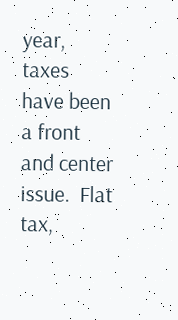year, taxes have been a front and center issue.  Flat tax,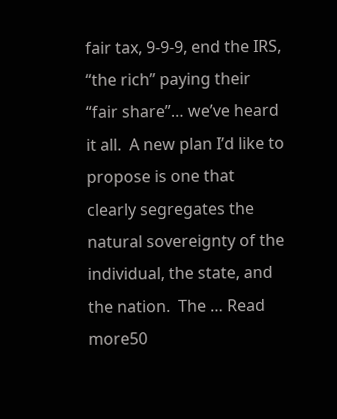fair tax, 9-9-9, end the IRS, “the rich” paying their “fair share”… we’ve heard it all.  A new plan I’d like to propose is one that clearly segregates the natural sovereignty of the individual, the state, and the nation.  The … Read more50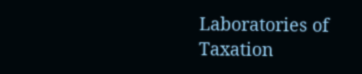Laboratories of Taxation